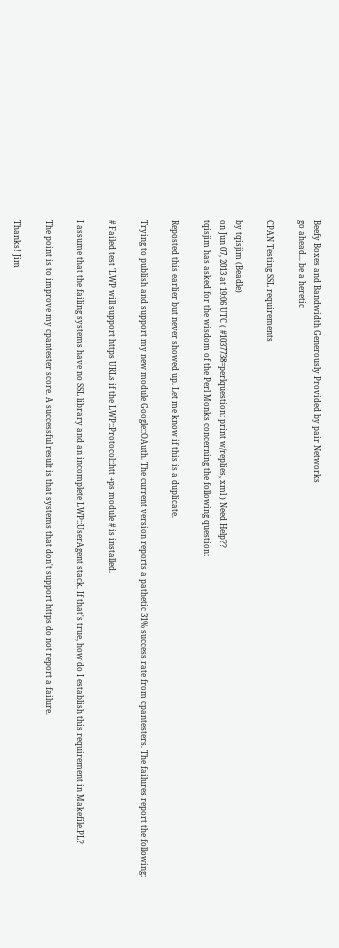Beefy Boxes and Bandwidth Generously Provided by pair Networks
go ahead... be a heretic

CPAN Testing SSL requirements

by tqisjim (Beadle)
on Jun 07, 2013 at 19:06 UTC ( #1037738=perlquestion: print w/replies, xml ) Need Help??
tqisjim has asked for the wisdom of the Perl Monks concerning the following question:

Reposted this earlier but never showed up. Let me know if this is a duplicate.

Trying to publish and support my new module Google::OAuth. The current version reports a pathetic 31% success rate from cpantesters. The failures report the following:

# Failed test 'LWP will support https URLs if the LWP::Protocol::htt +ps module # is installed.

I assume that the failing systems have no SSL library and an incomplete LWP::UserAgent stack. If that's true, how do I establish this requirement in Makefile.PL?

The point is to improve my cpantester score. A successful result is that systems that don't support https do not report a failure.

Thanks! Jim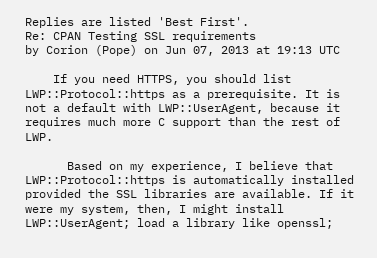Replies are listed 'Best First'.
Re: CPAN Testing SSL requirements
by Corion (Pope) on Jun 07, 2013 at 19:13 UTC

    If you need HTTPS, you should list LWP::Protocol::https as a prerequisite. It is not a default with LWP::UserAgent, because it requires much more C support than the rest of LWP.

      Based on my experience, I believe that LWP::Protocol::https is automatically installed provided the SSL libraries are available. If it were my system, then, I might install LWP::UserAgent; load a library like openssl;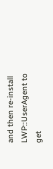and then re-install LWP::UserAgent to get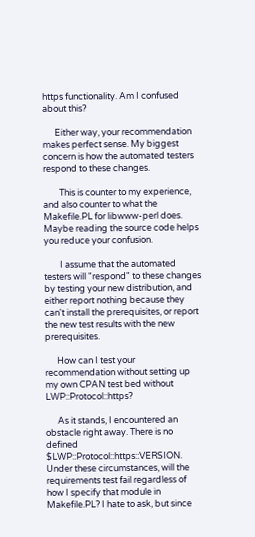https functionality. Am I confused about this?

      Either way, your recommendation makes perfect sense. My biggest concern is how the automated testers respond to these changes.

        This is counter to my experience, and also counter to what the Makefile.PL for libwww-perl does. Maybe reading the source code helps you reduce your confusion.

        I assume that the automated testers will "respond" to these changes by testing your new distribution, and either report nothing because they can't install the prerequisites, or report the new test results with the new prerequisites.

      How can I test your recommendation without setting up my own CPAN test bed without LWP::Protocol::https?

      As it stands, I encountered an obstacle right away. There is no defined $LWP::Protocol::https::VERSION. Under these circumstances, will the requirements test fail regardless of how I specify that module in Makefile.PL? I hate to ask, but since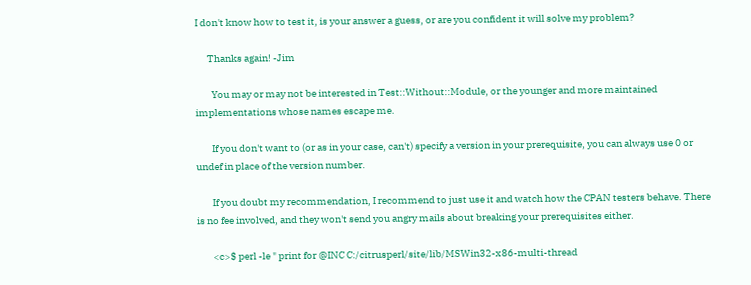I don't know how to test it, is your answer a guess, or are you confident it will solve my problem?

      Thanks again! -Jim

        You may or may not be interested in Test::Without::Module, or the younger and more maintained implementations whose names escape me.

        If you don't want to (or as in your case, can't) specify a version in your prerequisite, you can always use 0 or undef in place of the version number.

        If you doubt my recommendation, I recommend to just use it and watch how the CPAN testers behave. There is no fee involved, and they won't send you angry mails about breaking your prerequisites either.

        <c>$ perl -le " print for @INC C:/citrusperl/site/lib/MSWin32-x86-multi-thread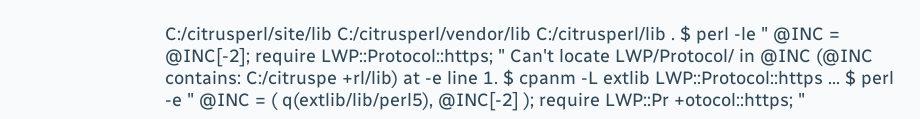C:/citrusperl/site/lib C:/citrusperl/vendor/lib C:/citrusperl/lib . $ perl -le " @INC = @INC[-2]; require LWP::Protocol::https; " Can't locate LWP/Protocol/ in @INC (@INC contains: C:/citruspe +rl/lib) at -e line 1. $ cpanm -L extlib LWP::Protocol::https ... $ perl -e " @INC = ( q(extlib/lib/perl5), @INC[-2] ); require LWP::Pr +otocol::https; "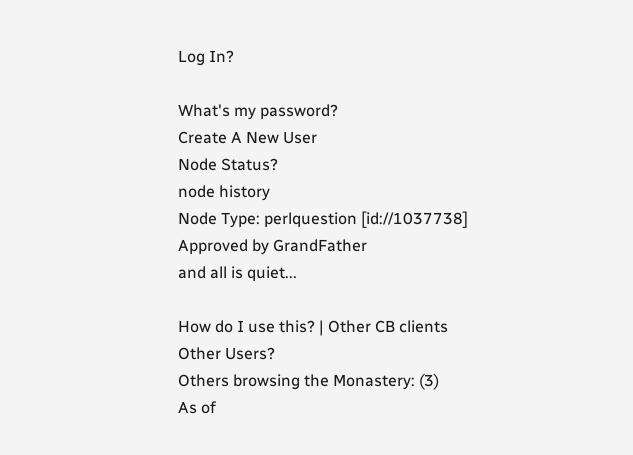Log In?

What's my password?
Create A New User
Node Status?
node history
Node Type: perlquestion [id://1037738]
Approved by GrandFather
and all is quiet...

How do I use this? | Other CB clients
Other Users?
Others browsing the Monastery: (3)
As of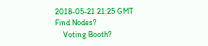2018-05-21 21:25 GMT
Find Nodes?
    Voting Booth?